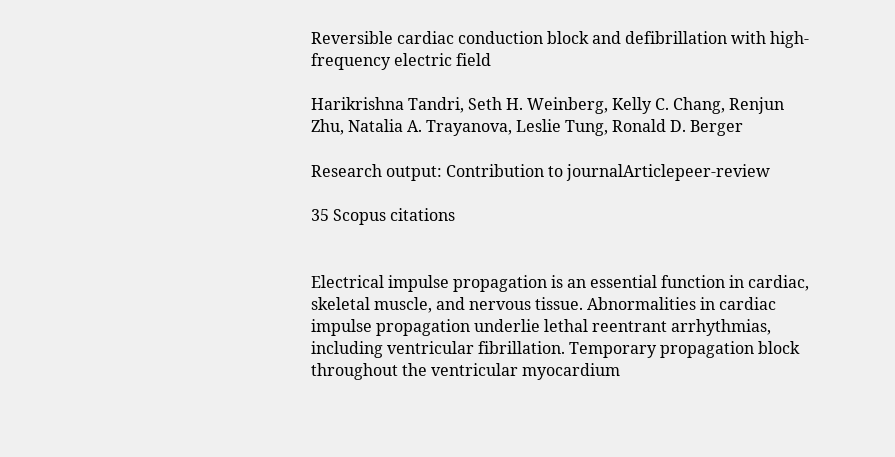Reversible cardiac conduction block and defibrillation with high-frequency electric field

Harikrishna Tandri, Seth H. Weinberg, Kelly C. Chang, Renjun Zhu, Natalia A. Trayanova, Leslie Tung, Ronald D. Berger

Research output: Contribution to journalArticlepeer-review

35 Scopus citations


Electrical impulse propagation is an essential function in cardiac, skeletal muscle, and nervous tissue. Abnormalities in cardiac impulse propagation underlie lethal reentrant arrhythmias, including ventricular fibrillation. Temporary propagation block throughout the ventricular myocardium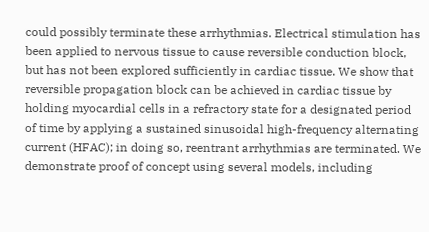could possibly terminate these arrhythmias. Electrical stimulation has been applied to nervous tissue to cause reversible conduction block, but has not been explored sufficiently in cardiac tissue. We show that reversible propagation block can be achieved in cardiac tissue by holding myocardial cells in a refractory state for a designated period of time by applying a sustained sinusoidal high-frequency alternating current (HFAC); in doing so, reentrant arrhythmias are terminated. We demonstrate proof of concept using several models, including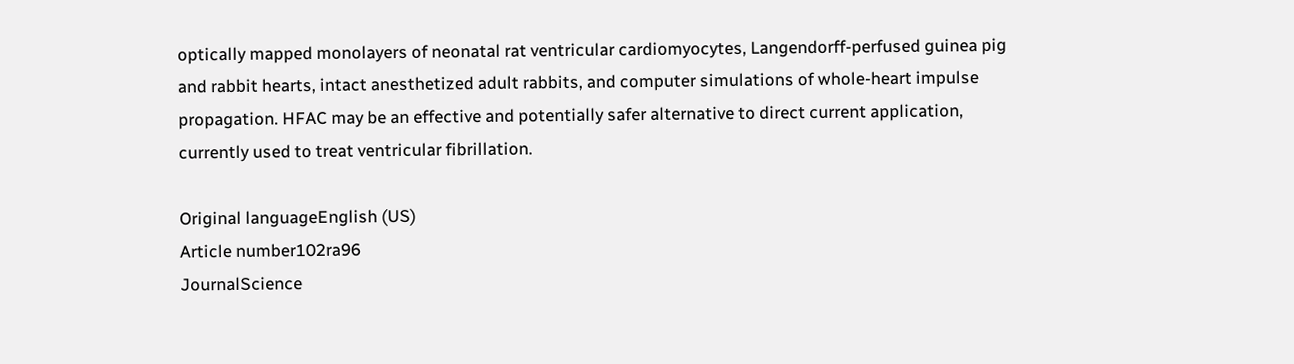optically mapped monolayers of neonatal rat ventricular cardiomyocytes, Langendorff-perfused guinea pig and rabbit hearts, intact anesthetized adult rabbits, and computer simulations of whole-heart impulse propagation. HFAC may be an effective and potentially safer alternative to direct current application, currently used to treat ventricular fibrillation.

Original languageEnglish (US)
Article number102ra96
JournalScience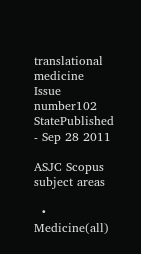translational medicine
Issue number102
StatePublished - Sep 28 2011

ASJC Scopus subject areas

  • Medicine(all)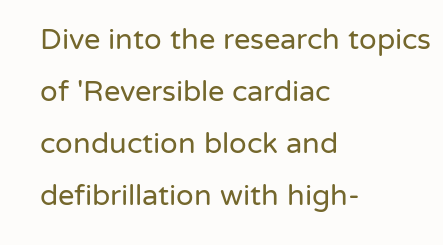Dive into the research topics of 'Reversible cardiac conduction block and defibrillation with high-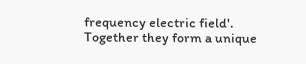frequency electric field'. Together they form a unique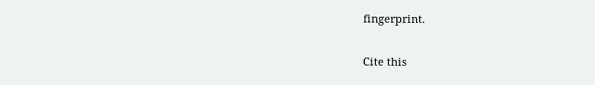fingerprint.

Cite this